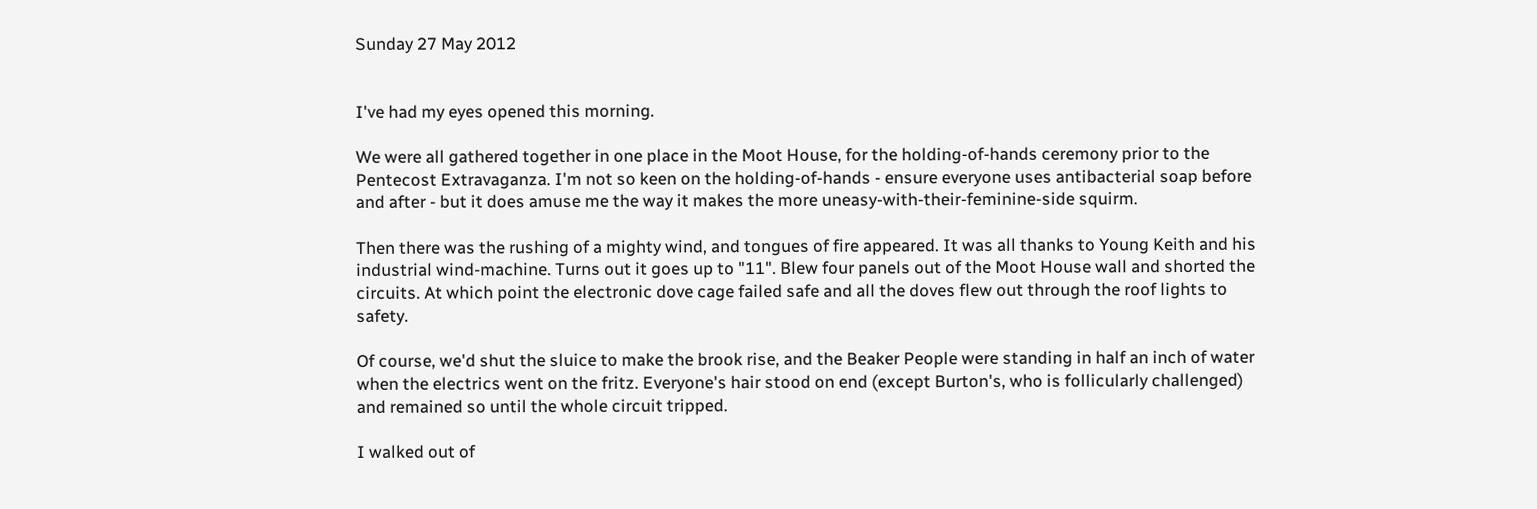Sunday 27 May 2012


I've had my eyes opened this morning.

We were all gathered together in one place in the Moot House, for the holding-of-hands ceremony prior to the Pentecost Extravaganza. I'm not so keen on the holding-of-hands - ensure everyone uses antibacterial soap before and after - but it does amuse me the way it makes the more uneasy-with-their-feminine-side squirm.

Then there was the rushing of a mighty wind, and tongues of fire appeared. It was all thanks to Young Keith and his industrial wind-machine. Turns out it goes up to "11". Blew four panels out of the Moot House wall and shorted the circuits. At which point the electronic dove cage failed safe and all the doves flew out through the roof lights to safety.

Of course, we'd shut the sluice to make the brook rise, and the Beaker People were standing in half an inch of water when the electrics went on the fritz. Everyone's hair stood on end (except Burton's, who is follicularly challenged) and remained so until the whole circuit tripped.

I walked out of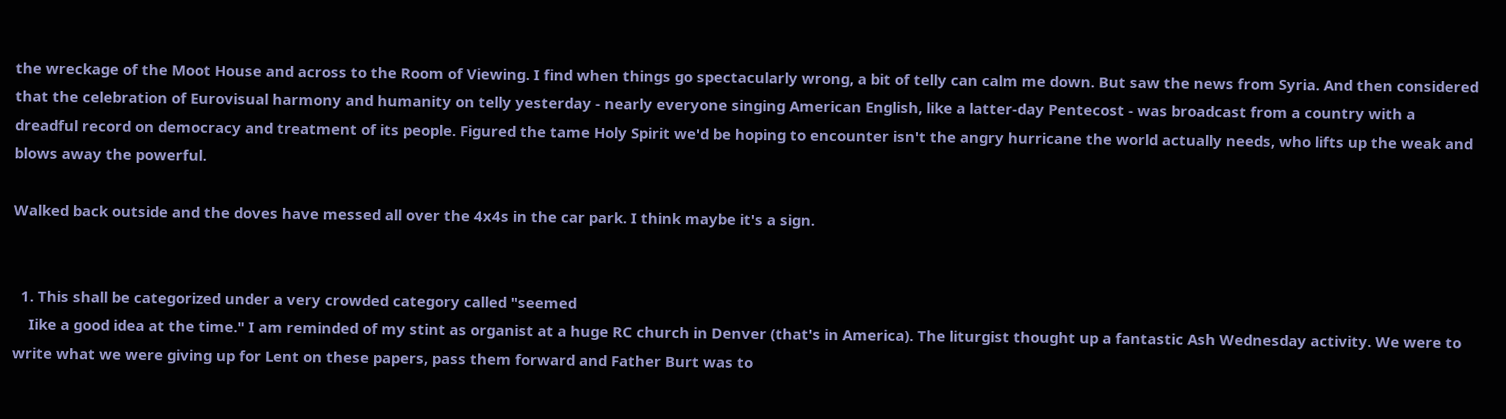the wreckage of the Moot House and across to the Room of Viewing. I find when things go spectacularly wrong, a bit of telly can calm me down. But saw the news from Syria. And then considered that the celebration of Eurovisual harmony and humanity on telly yesterday - nearly everyone singing American English, like a latter-day Pentecost - was broadcast from a country with a dreadful record on democracy and treatment of its people. Figured the tame Holy Spirit we'd be hoping to encounter isn't the angry hurricane the world actually needs, who lifts up the weak and blows away the powerful.

Walked back outside and the doves have messed all over the 4x4s in the car park. I think maybe it's a sign.


  1. This shall be categorized under a very crowded category called "seemed
    Iike a good idea at the time." I am reminded of my stint as organist at a huge RC church in Denver (that's in America). The liturgist thought up a fantastic Ash Wednesday activity. We were to write what we were giving up for Lent on these papers, pass them forward and Father Burt was to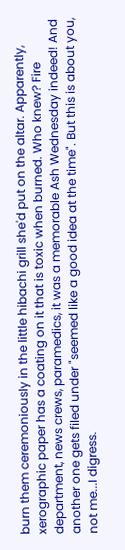burn them ceremoniously in the little hibachi grill she'd put on the altar. Apparently, xerographic paper has a coating on it that is toxic when burned. Who knew? Fire department, news crews, paramedics, it was a memorable Ash Wednesday indeed! And another one gets filed under "seemed like a good idea at the time". But this is about you, not me...I digress.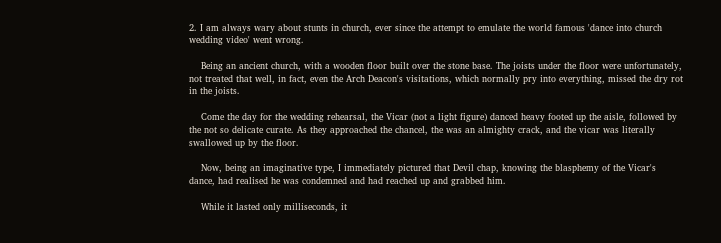2. I am always wary about stunts in church, ever since the attempt to emulate the world famous 'dance into church wedding video' went wrong.

    Being an ancient church, with a wooden floor built over the stone base. The joists under the floor were unfortunately, not treated that well, in fact, even the Arch Deacon's visitations, which normally pry into everything, missed the dry rot in the joists.

    Come the day for the wedding rehearsal, the Vicar (not a light figure) danced heavy footed up the aisle, followed by the not so delicate curate. As they approached the chancel, the was an almighty crack, and the vicar was literally swallowed up by the floor.

    Now, being an imaginative type, I immediately pictured that Devil chap, knowing the blasphemy of the Vicar's dance, had realised he was condemned and had reached up and grabbed him.

    While it lasted only milliseconds, it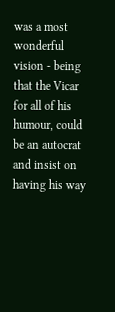was a most wonderful vision - being that the Vicar for all of his humour, could be an autocrat and insist on having his way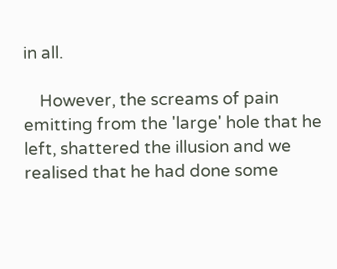in all.

    However, the screams of pain emitting from the 'large' hole that he left, shattered the illusion and we realised that he had done some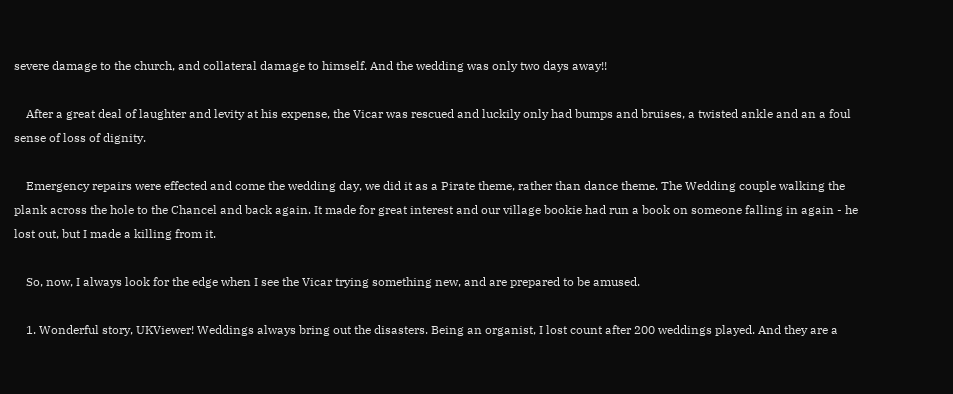severe damage to the church, and collateral damage to himself. And the wedding was only two days away!!

    After a great deal of laughter and levity at his expense, the Vicar was rescued and luckily only had bumps and bruises, a twisted ankle and an a foul sense of loss of dignity.

    Emergency repairs were effected and come the wedding day, we did it as a Pirate theme, rather than dance theme. The Wedding couple walking the plank across the hole to the Chancel and back again. It made for great interest and our village bookie had run a book on someone falling in again - he lost out, but I made a killing from it.

    So, now, I always look for the edge when I see the Vicar trying something new, and are prepared to be amused.

    1. Wonderful story, UKViewer! Weddings always bring out the disasters. Being an organist, I lost count after 200 weddings played. And they are a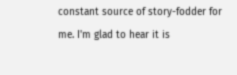constant source of story-fodder for me. I'm glad to hear it is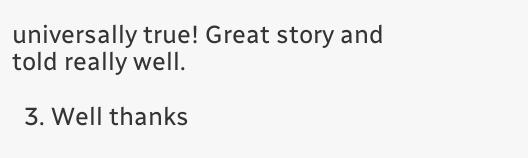universally true! Great story and told really well.

  3. Well thanks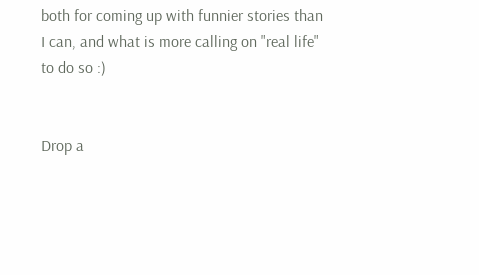both for coming up with funnier stories than I can, and what is more calling on "real life" to do so :)


Drop a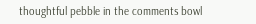thoughtful pebble in the comments bowl